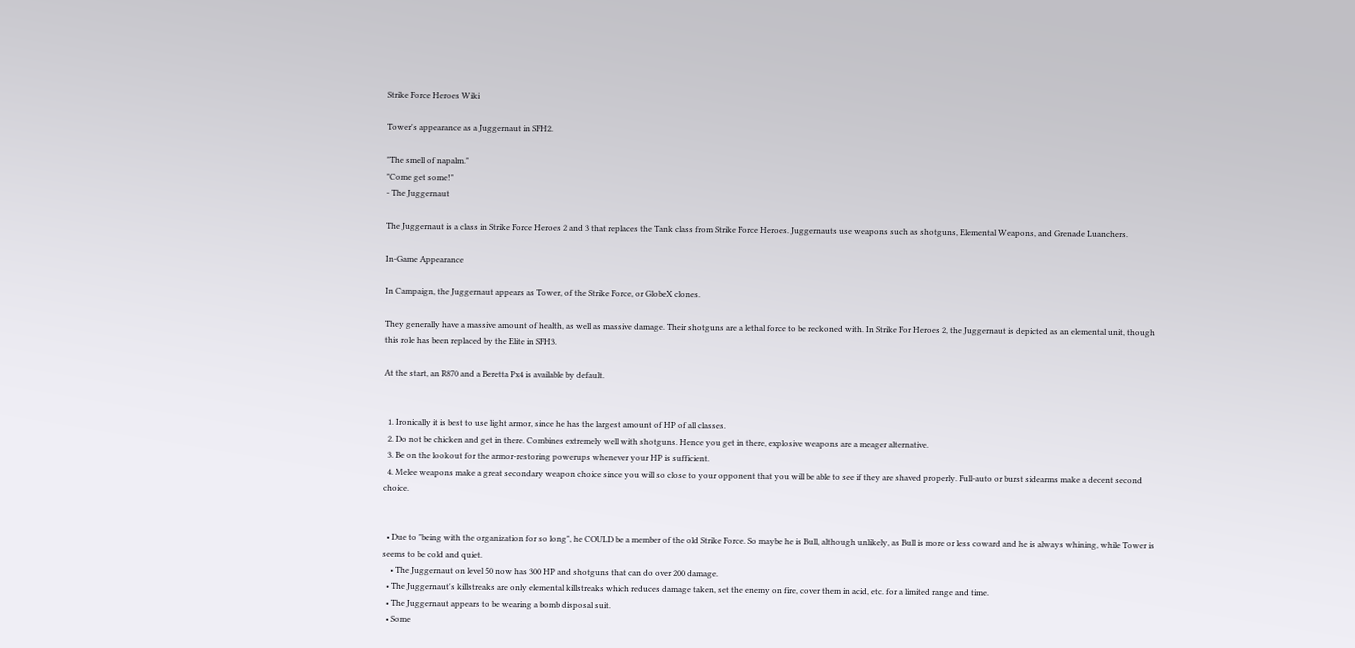Strike Force Heroes Wiki

Tower's appearance as a Juggernaut in SFH2.

"The smell of napalm."
"Come get some!"
- The Juggernaut

The Juggernaut is a class in Strike Force Heroes 2 and 3 that replaces the Tank class from Strike Force Heroes. Juggernauts use weapons such as shotguns, Elemental Weapons, and Grenade Luanchers.

In-Game Appearance

In Campaign, the Juggernaut appears as Tower, of the Strike Force, or GlobeX clones.

They generally have a massive amount of health, as well as massive damage. Their shotguns are a lethal force to be reckoned with. In Strike For Heroes 2, the Juggernaut is depicted as an elemental unit, though this role has been replaced by the Elite in SFH3.

At the start, an R870 and a Beretta Px4 is available by default.


  1. Ironically it is best to use light armor, since he has the largest amount of HP of all classes.
  2. Do not be chicken and get in there. Combines extremely well with shotguns. Hence you get in there, explosive weapons are a meager alternative.
  3. Be on the lookout for the armor-restoring powerups whenever your HP is sufficient.
  4. Melee weapons make a great secondary weapon choice since you will so close to your opponent that you will be able to see if they are shaved properly. Full-auto or burst sidearms make a decent second choice.


  • Due to "being with the organization for so long", he COULD be a member of the old Strike Force. So maybe he is Bull, although unlikely, as Bull is more or less coward and he is always whining, while Tower is seems to be cold and quiet.
    • The Juggernaut on level 50 now has 300 HP and shotguns that can do over 200 damage.
  • The Juggernaut's killstreaks are only elemental killstreaks which reduces damage taken, set the enemy on fire, cover them in acid, etc. for a limited range and time.
  • The Juggernaut appears to be wearing a bomb disposal suit.
  • Some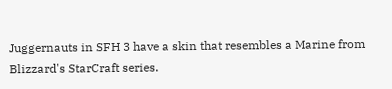Juggernauts in SFH 3 have a skin that resembles a Marine from Blizzard's StarCraft series.